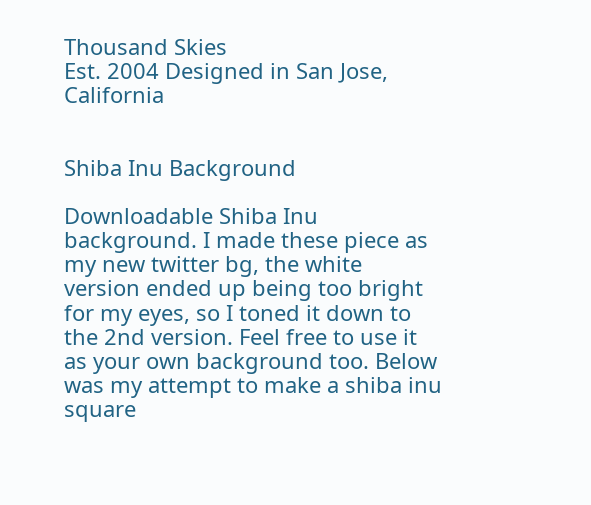Thousand Skies
Est. 2004 Designed in San Jose, California


Shiba Inu Background

Downloadable Shiba Inu background. I made these piece as my new twitter bg, the white version ended up being too bright for my eyes, so I toned it down to the 2nd version. Feel free to use it as your own background too. Below was my attempt to make a shiba inu square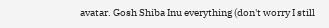avatar. Gosh Shiba Inu everything (don't worry I still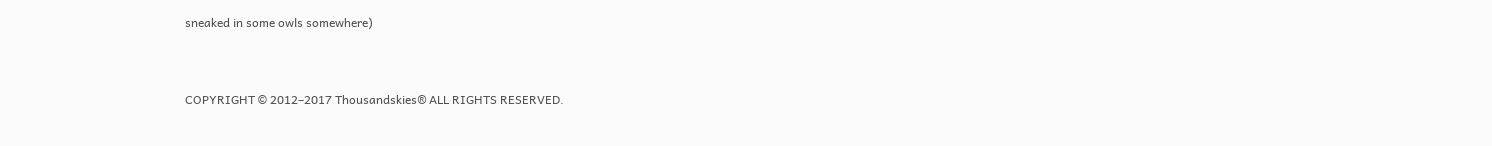sneaked in some owls somewhere)


COPYRIGHT © 2012–2017 Thousandskies® ALL RIGHTS RESERVED.